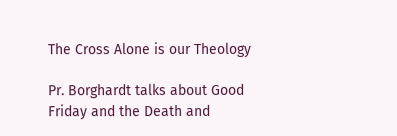The Cross Alone is our Theology

Pr. Borghardt talks about Good Friday and the Death and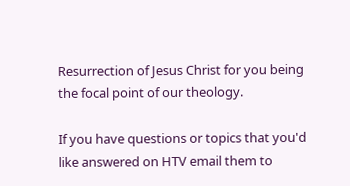Resurrection of Jesus Christ for you being the focal point of our theology.

If you have questions or topics that you'd like answered on HTV email them to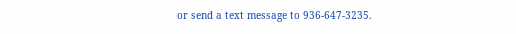or send a text message to 936-647-3235.